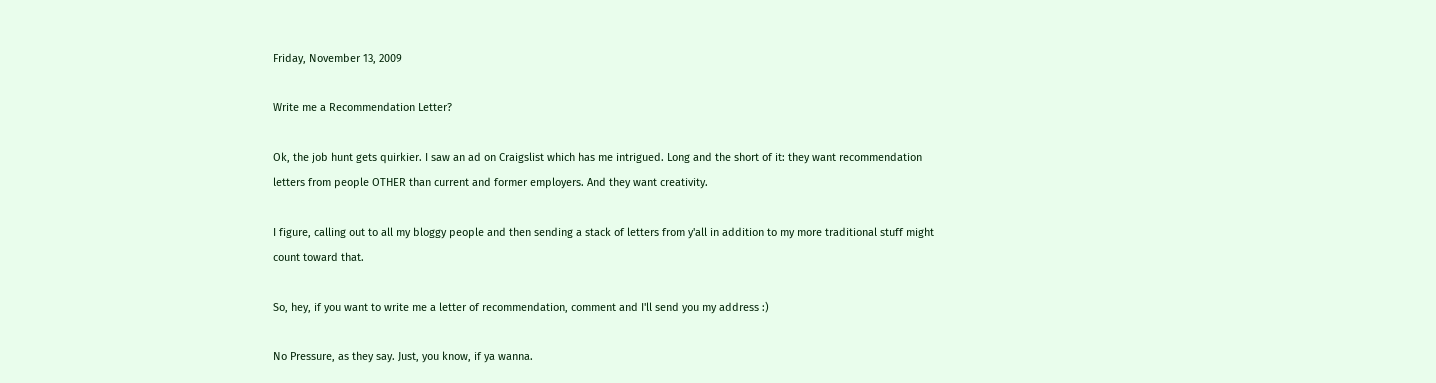Friday, November 13, 2009

Write me a Recommendation Letter?

Ok, the job hunt gets quirkier. I saw an ad on Craigslist which has me intrigued. Long and the short of it: they want recommendation letters from people OTHER than current and former employers. And they want creativity.

I figure, calling out to all my bloggy people and then sending a stack of letters from y'all in addition to my more traditional stuff might count toward that.

So, hey, if you want to write me a letter of recommendation, comment and I'll send you my address :)

No Pressure, as they say. Just, you know, if ya wanna.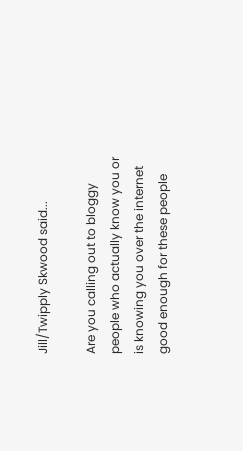Jill/Twipply Skwood said...

Are you calling out to bloggy people who actually know you or is knowing you over the internet good enough for these people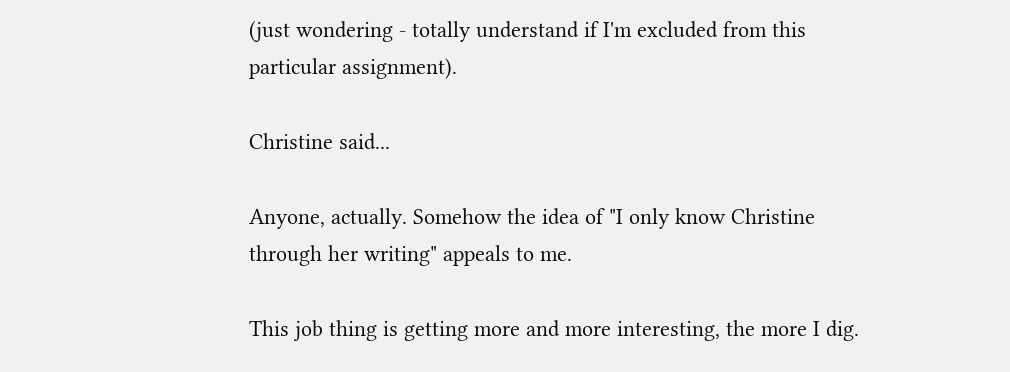(just wondering - totally understand if I'm excluded from this particular assignment).

Christine said...

Anyone, actually. Somehow the idea of "I only know Christine through her writing" appeals to me.

This job thing is getting more and more interesting, the more I dig.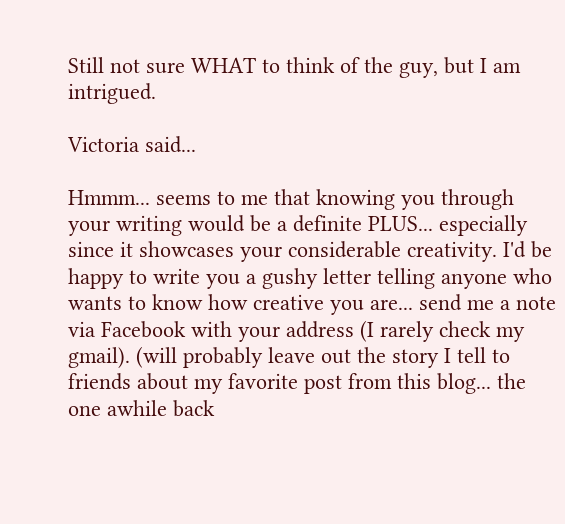Still not sure WHAT to think of the guy, but I am intrigued.

Victoria said...

Hmmm... seems to me that knowing you through your writing would be a definite PLUS... especially since it showcases your considerable creativity. I'd be happy to write you a gushy letter telling anyone who wants to know how creative you are... send me a note via Facebook with your address (I rarely check my gmail). (will probably leave out the story I tell to friends about my favorite post from this blog... the one awhile back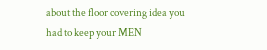about the floor covering idea you had to keep your MEN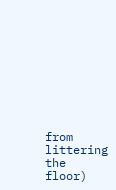from littering the floor)